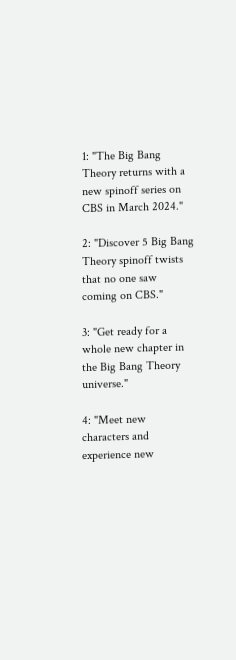1: "The Big Bang Theory returns with a new spinoff series on CBS in March 2024."

2: "Discover 5 Big Bang Theory spinoff twists that no one saw coming on CBS."

3: "Get ready for a whole new chapter in the Big Bang Theory universe."

4: "Meet new characters and experience new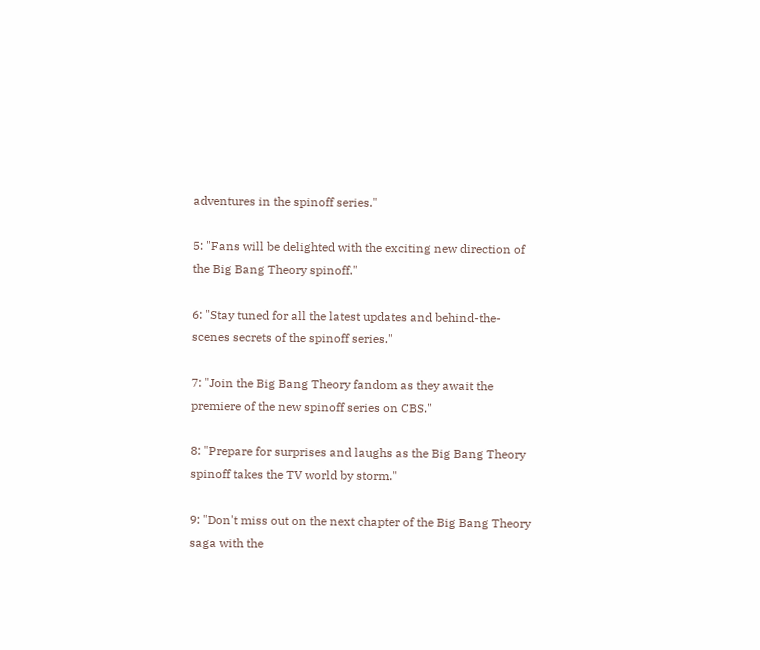adventures in the spinoff series."

5: "Fans will be delighted with the exciting new direction of the Big Bang Theory spinoff."

6: "Stay tuned for all the latest updates and behind-the-scenes secrets of the spinoff series."

7: "Join the Big Bang Theory fandom as they await the premiere of the new spinoff series on CBS."

8: "Prepare for surprises and laughs as the Big Bang Theory spinoff takes the TV world by storm."

9: "Don't miss out on the next chapter of the Big Bang Theory saga with the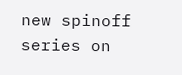new spinoff series on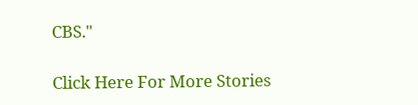CBS."

Click Here For More Stories